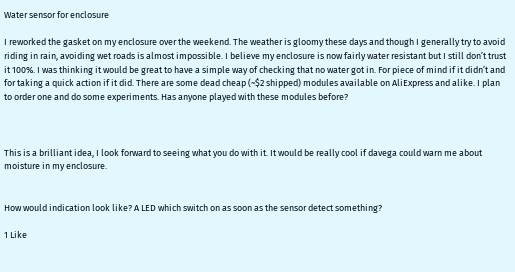Water sensor for enclosure

I reworked the gasket on my enclosure over the weekend. The weather is gloomy these days and though I generally try to avoid riding in rain, avoiding wet roads is almost impossible. I believe my enclosure is now fairly water resistant but I still don’t trust it 100%. I was thinking it would be great to have a simple way of checking that no water got in. For piece of mind if it didn’t and for taking a quick action if it did. There are some dead cheap (~$2 shipped) modules available on AliExpress and alike. I plan to order one and do some experiments. Has anyone played with these modules before?



This is a brilliant idea, I look forward to seeing what you do with it. It would be really cool if davega could warn me about moisture in my enclosure.


How would indication look like? A LED which switch on as soon as the sensor detect something?

1 Like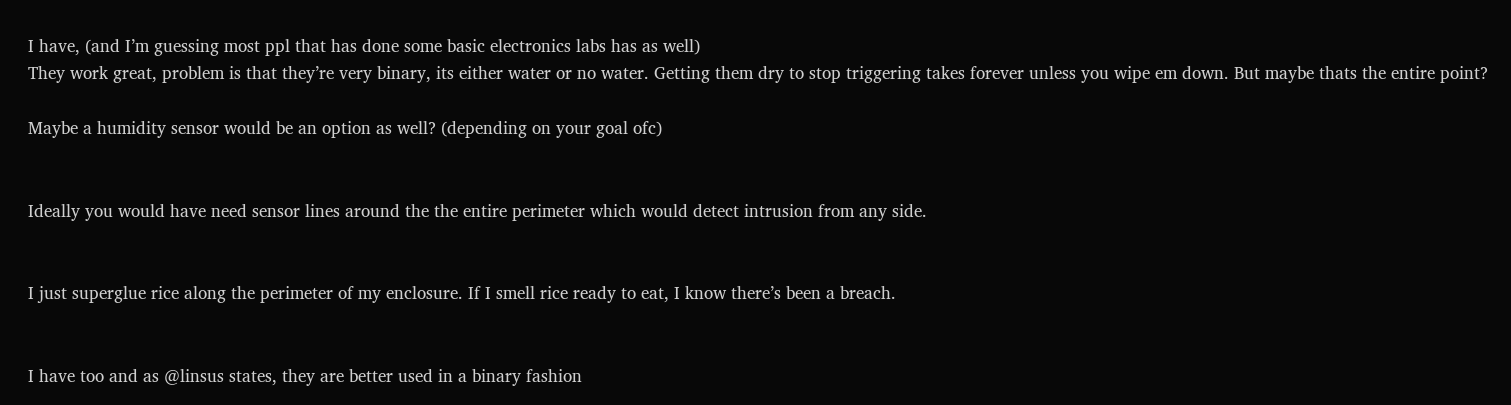I have, (and I’m guessing most ppl that has done some basic electronics labs has as well)
They work great, problem is that they’re very binary, its either water or no water. Getting them dry to stop triggering takes forever unless you wipe em down. But maybe thats the entire point?

Maybe a humidity sensor would be an option as well? (depending on your goal ofc)


Ideally you would have need sensor lines around the the entire perimeter which would detect intrusion from any side.


I just superglue rice along the perimeter of my enclosure. If I smell rice ready to eat, I know there’s been a breach.


I have too and as @linsus states, they are better used in a binary fashion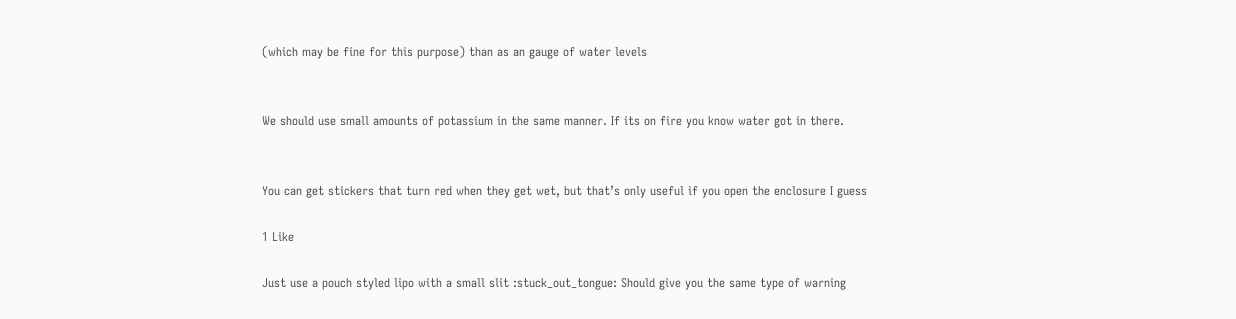(which may be fine for this purpose) than as an gauge of water levels


We should use small amounts of potassium in the same manner. If its on fire you know water got in there.


You can get stickers that turn red when they get wet, but that’s only useful if you open the enclosure I guess

1 Like

Just use a pouch styled lipo with a small slit :stuck_out_tongue: Should give you the same type of warning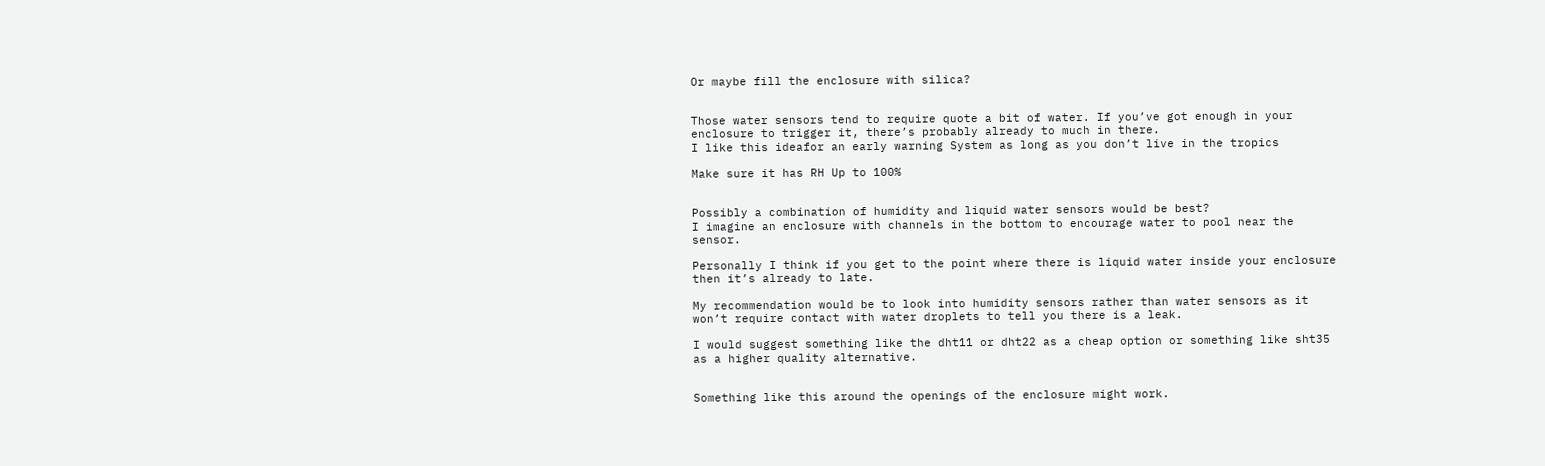Or maybe fill the enclosure with silica?


Those water sensors tend to require quote a bit of water. If you’ve got enough in your enclosure to trigger it, there’s probably already to much in there.
I like this ideafor an early warning System as long as you don’t live in the tropics

Make sure it has RH Up to 100%


Possibly a combination of humidity and liquid water sensors would be best?
I imagine an enclosure with channels in the bottom to encourage water to pool near the sensor.

Personally I think if you get to the point where there is liquid water inside your enclosure then it’s already to late.

My recommendation would be to look into humidity sensors rather than water sensors as it won’t require contact with water droplets to tell you there is a leak.

I would suggest something like the dht11 or dht22 as a cheap option or something like sht35 as a higher quality alternative.


Something like this around the openings of the enclosure might work.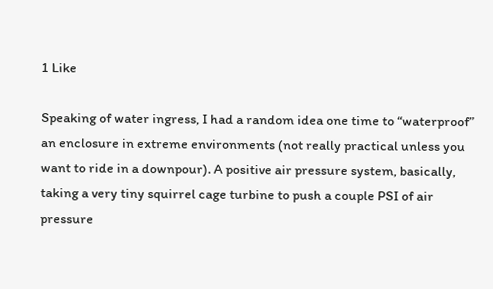1 Like

Speaking of water ingress, I had a random idea one time to “waterproof” an enclosure in extreme environments (not really practical unless you want to ride in a downpour). A positive air pressure system, basically, taking a very tiny squirrel cage turbine to push a couple PSI of air pressure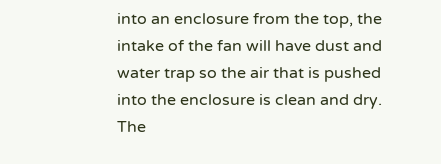into an enclosure from the top, the intake of the fan will have dust and water trap so the air that is pushed into the enclosure is clean and dry. The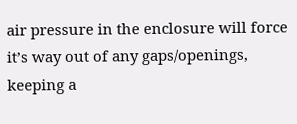air pressure in the enclosure will force it’s way out of any gaps/openings, keeping a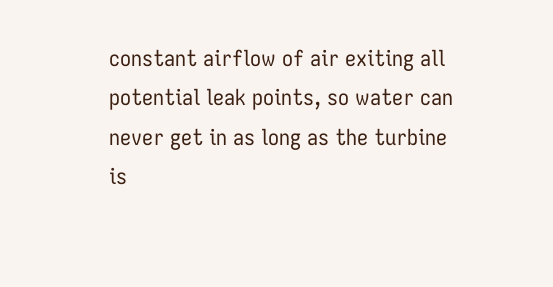constant airflow of air exiting all potential leak points, so water can never get in as long as the turbine is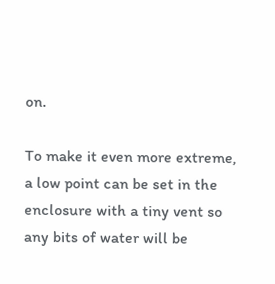on.

To make it even more extreme, a low point can be set in the enclosure with a tiny vent so any bits of water will be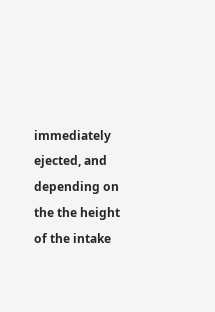immediately ejected, and depending on the the height of the intake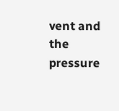vent and the pressure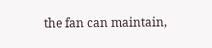the fan can maintain,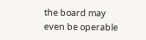the board may even be operable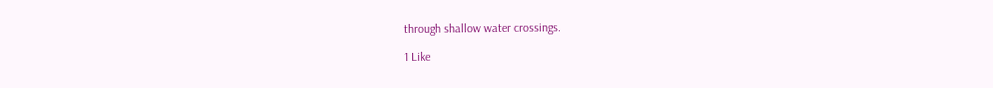through shallow water crossings.

1 Like